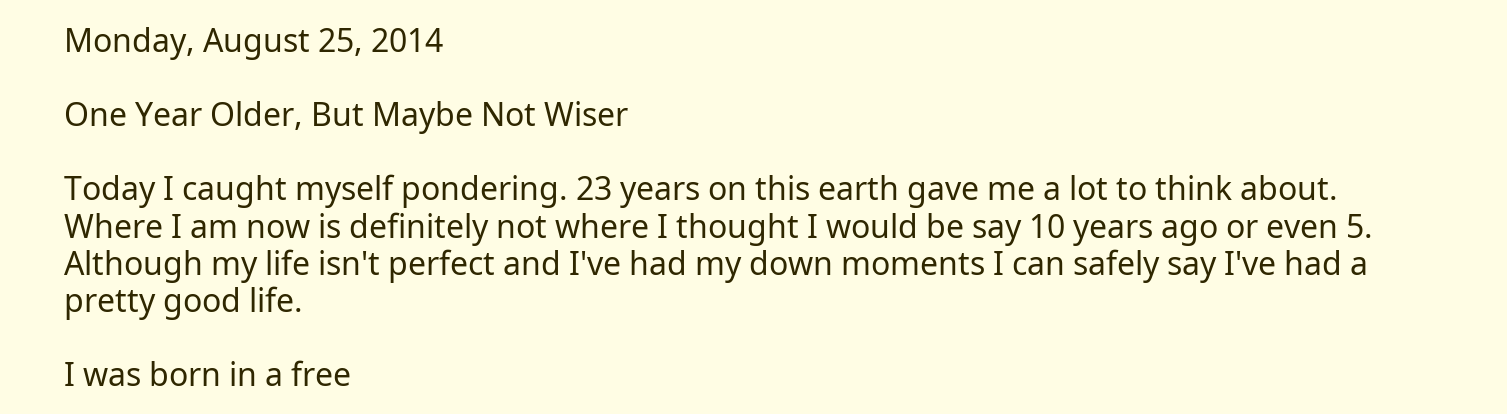Monday, August 25, 2014

One Year Older, But Maybe Not Wiser

Today I caught myself pondering. 23 years on this earth gave me a lot to think about. Where I am now is definitely not where I thought I would be say 10 years ago or even 5. Although my life isn't perfect and I've had my down moments I can safely say I've had a pretty good life.

I was born in a free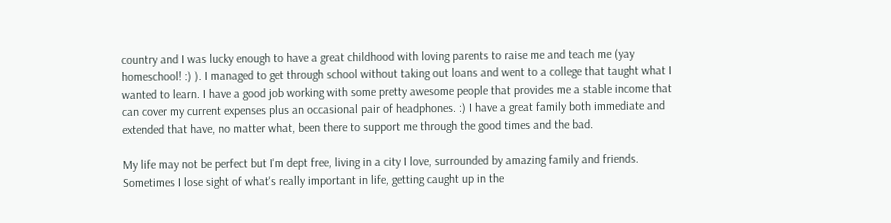country and I was lucky enough to have a great childhood with loving parents to raise me and teach me (yay homeschool! :) ). I managed to get through school without taking out loans and went to a college that taught what I wanted to learn. I have a good job working with some pretty awesome people that provides me a stable income that can cover my current expenses plus an occasional pair of headphones. :) I have a great family both immediate and extended that have, no matter what, been there to support me through the good times and the bad.

My life may not be perfect but I'm dept free, living in a city I love, surrounded by amazing family and friends. Sometimes I lose sight of what's really important in life, getting caught up in the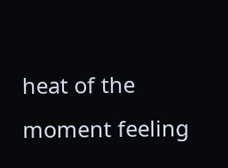heat of the moment feeling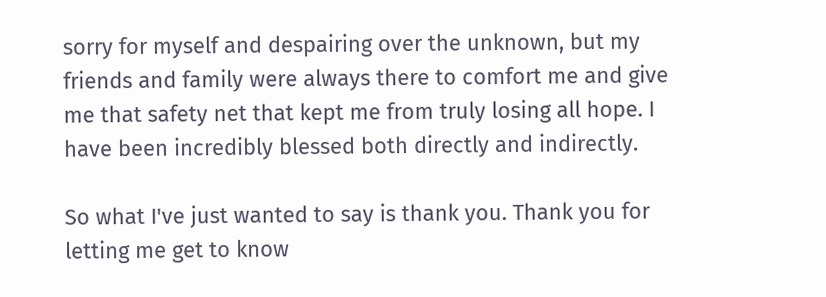sorry for myself and despairing over the unknown, but my friends and family were always there to comfort me and give me that safety net that kept me from truly losing all hope. I have been incredibly blessed both directly and indirectly.

So what I've just wanted to say is thank you. Thank you for letting me get to know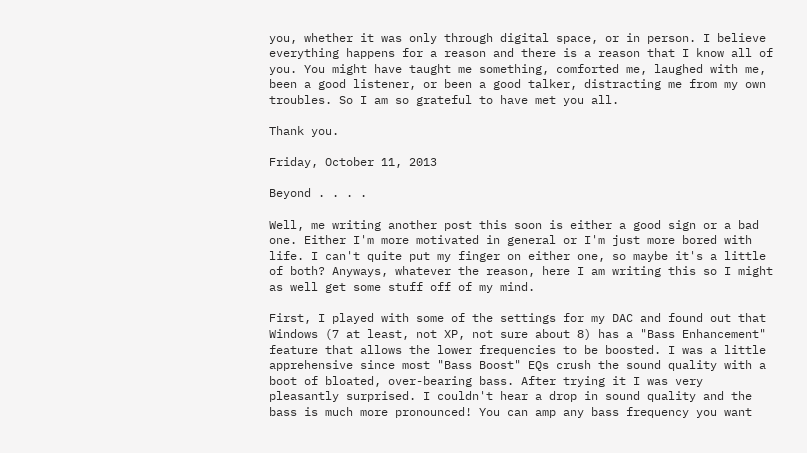you, whether it was only through digital space, or in person. I believe everything happens for a reason and there is a reason that I know all of you. You might have taught me something, comforted me, laughed with me, been a good listener, or been a good talker, distracting me from my own troubles. So I am so grateful to have met you all.

Thank you.

Friday, October 11, 2013

Beyond . . . .

Well, me writing another post this soon is either a good sign or a bad one. Either I'm more motivated in general or I'm just more bored with life. I can't quite put my finger on either one, so maybe it's a little of both? Anyways, whatever the reason, here I am writing this so I might as well get some stuff off of my mind.

First, I played with some of the settings for my DAC and found out that Windows (7 at least, not XP, not sure about 8) has a "Bass Enhancement" feature that allows the lower frequencies to be boosted. I was a little apprehensive since most "Bass Boost" EQs crush the sound quality with a boot of bloated, over-bearing bass. After trying it I was very pleasantly surprised. I couldn't hear a drop in sound quality and the bass is much more pronounced! You can amp any bass frequency you want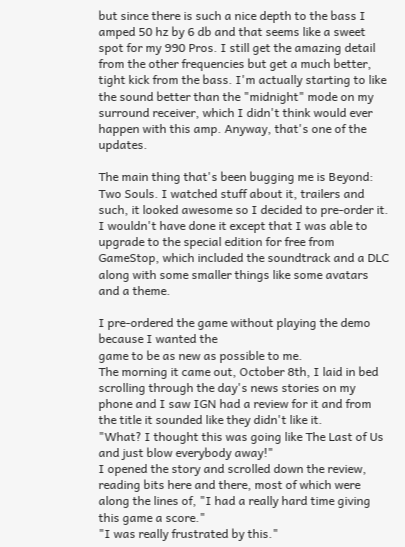but since there is such a nice depth to the bass I amped 50 hz by 6 db and that seems like a sweet spot for my 990 Pros. I still get the amazing detail from the other frequencies but get a much better, tight kick from the bass. I'm actually starting to like the sound better than the "midnight" mode on my surround receiver, which I didn't think would ever happen with this amp. Anyway, that's one of the updates.

The main thing that's been bugging me is Beyond: Two Souls. I watched stuff about it, trailers and such, it looked awesome so I decided to pre-order it. I wouldn't have done it except that I was able to upgrade to the special edition for free from GameStop, which included the soundtrack and a DLC along with some smaller things like some avatars and a theme.

I pre-ordered the game without playing the demo because I wanted the
game to be as new as possible to me.
The morning it came out, October 8th, I laid in bed scrolling through the day's news stories on my phone and I saw IGN had a review for it and from the title it sounded like they didn't like it.
"What? I thought this was going like The Last of Us and just blow everybody away!"
I opened the story and scrolled down the review, reading bits here and there, most of which were along the lines of, "I had a really hard time giving this game a score."
"I was really frustrated by this."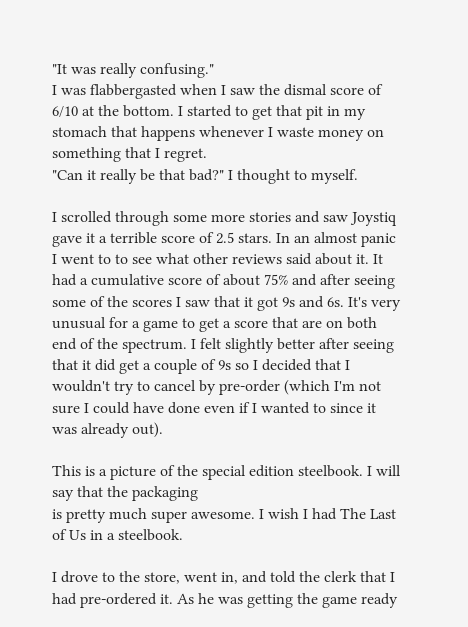"It was really confusing."
I was flabbergasted when I saw the dismal score of 6/10 at the bottom. I started to get that pit in my stomach that happens whenever I waste money on something that I regret.
"Can it really be that bad?" I thought to myself.

I scrolled through some more stories and saw Joystiq gave it a terrible score of 2.5 stars. In an almost panic I went to to see what other reviews said about it. It had a cumulative score of about 75% and after seeing some of the scores I saw that it got 9s and 6s. It's very unusual for a game to get a score that are on both end of the spectrum. I felt slightly better after seeing that it did get a couple of 9s so I decided that I wouldn't try to cancel by pre-order (which I'm not sure I could have done even if I wanted to since it was already out).

This is a picture of the special edition steelbook. I will say that the packaging
is pretty much super awesome. I wish I had The Last of Us in a steelbook.

I drove to the store, went in, and told the clerk that I had pre-ordered it. As he was getting the game ready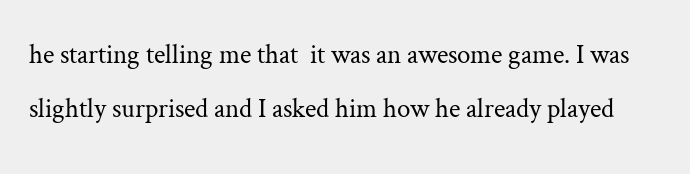he starting telling me that  it was an awesome game. I was slightly surprised and I asked him how he already played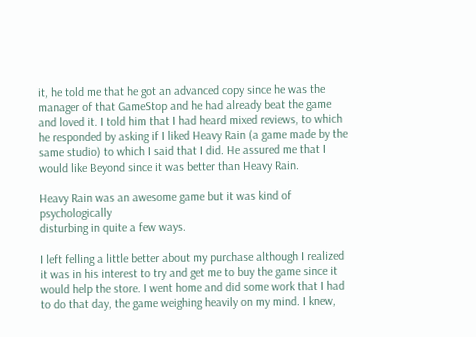it, he told me that he got an advanced copy since he was the manager of that GameStop and he had already beat the game and loved it. I told him that I had heard mixed reviews, to which he responded by asking if I liked Heavy Rain (a game made by the same studio) to which I said that I did. He assured me that I would like Beyond since it was better than Heavy Rain.

Heavy Rain was an awesome game but it was kind of psychologically
disturbing in quite a few ways.

I left felling a little better about my purchase although I realized it was in his interest to try and get me to buy the game since it would help the store. I went home and did some work that I had to do that day, the game weighing heavily on my mind. I knew,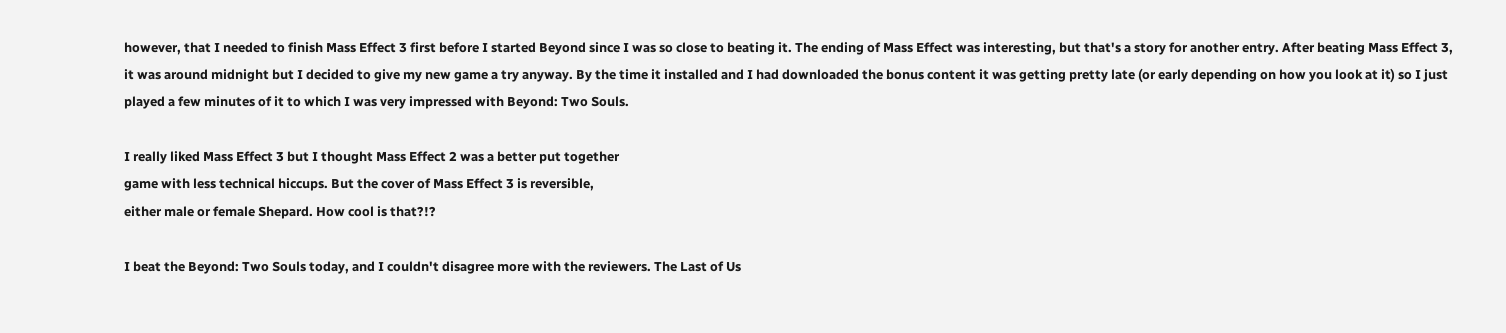however, that I needed to finish Mass Effect 3 first before I started Beyond since I was so close to beating it. The ending of Mass Effect was interesting, but that's a story for another entry. After beating Mass Effect 3, it was around midnight but I decided to give my new game a try anyway. By the time it installed and I had downloaded the bonus content it was getting pretty late (or early depending on how you look at it) so I just played a few minutes of it to which I was very impressed with Beyond: Two Souls.

I really liked Mass Effect 3 but I thought Mass Effect 2 was a better put together
game with less technical hiccups. But the cover of Mass Effect 3 is reversible,
either male or female Shepard. How cool is that?!?

I beat the Beyond: Two Souls today, and I couldn't disagree more with the reviewers. The Last of Us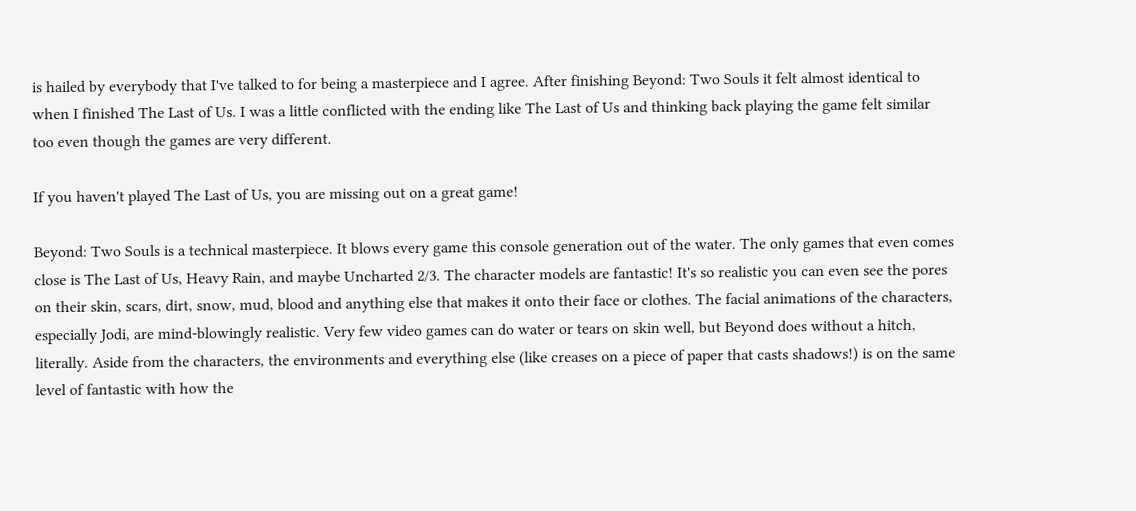is hailed by everybody that I've talked to for being a masterpiece and I agree. After finishing Beyond: Two Souls it felt almost identical to when I finished The Last of Us. I was a little conflicted with the ending like The Last of Us and thinking back playing the game felt similar too even though the games are very different.

If you haven't played The Last of Us, you are missing out on a great game!

Beyond: Two Souls is a technical masterpiece. It blows every game this console generation out of the water. The only games that even comes close is The Last of Us, Heavy Rain, and maybe Uncharted 2/3. The character models are fantastic! It's so realistic you can even see the pores on their skin, scars, dirt, snow, mud, blood and anything else that makes it onto their face or clothes. The facial animations of the characters, especially Jodi, are mind-blowingly realistic. Very few video games can do water or tears on skin well, but Beyond does without a hitch, literally. Aside from the characters, the environments and everything else (like creases on a piece of paper that casts shadows!) is on the same level of fantastic with how the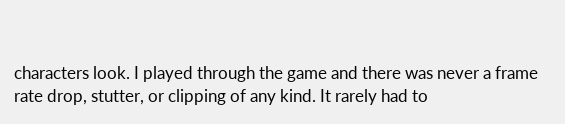characters look. I played through the game and there was never a frame rate drop, stutter, or clipping of any kind. It rarely had to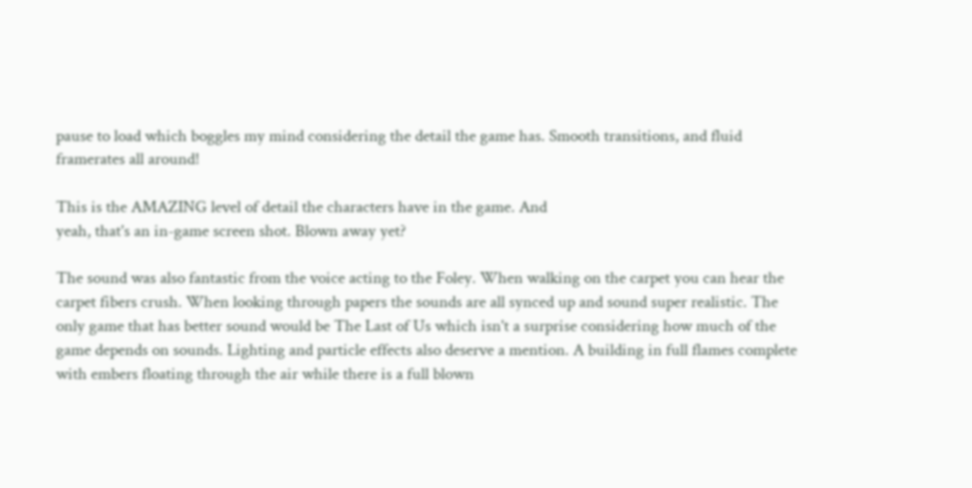pause to load which boggles my mind considering the detail the game has. Smooth transitions, and fluid framerates all around!

This is the AMAZING level of detail the characters have in the game. And
yeah, that's an in-game screen shot. Blown away yet?

The sound was also fantastic from the voice acting to the Foley. When walking on the carpet you can hear the carpet fibers crush. When looking through papers the sounds are all synced up and sound super realistic. The only game that has better sound would be The Last of Us which isn't a surprise considering how much of the game depends on sounds. Lighting and particle effects also deserve a mention. A building in full flames complete with embers floating through the air while there is a full blown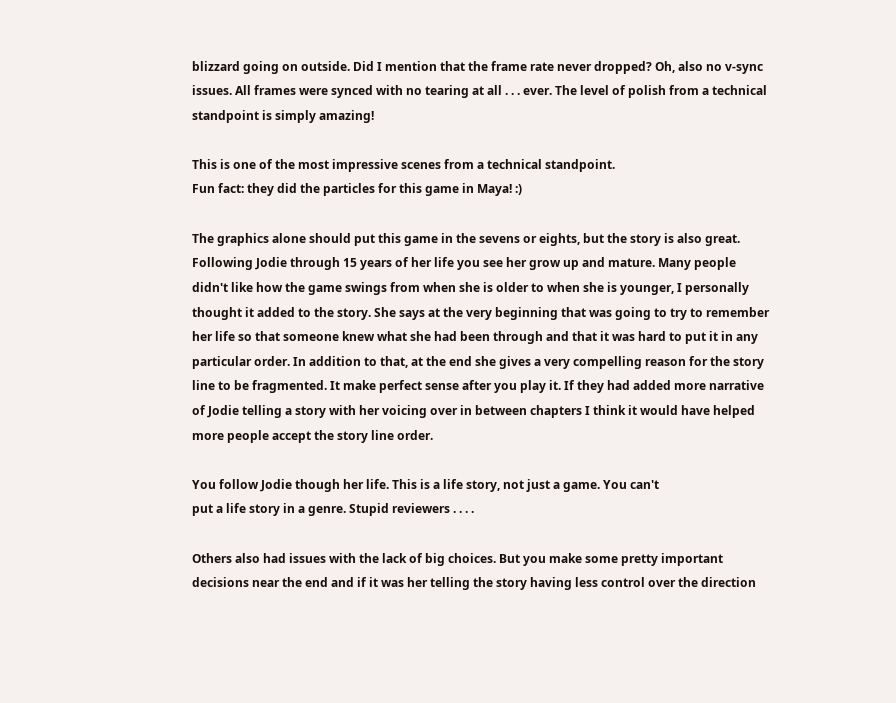blizzard going on outside. Did I mention that the frame rate never dropped? Oh, also no v-sync issues. All frames were synced with no tearing at all . . . ever. The level of polish from a technical standpoint is simply amazing!

This is one of the most impressive scenes from a technical standpoint.
Fun fact: they did the particles for this game in Maya! :)

The graphics alone should put this game in the sevens or eights, but the story is also great. Following Jodie through 15 years of her life you see her grow up and mature. Many people didn't like how the game swings from when she is older to when she is younger, I personally thought it added to the story. She says at the very beginning that was going to try to remember her life so that someone knew what she had been through and that it was hard to put it in any particular order. In addition to that, at the end she gives a very compelling reason for the story line to be fragmented. It make perfect sense after you play it. If they had added more narrative of Jodie telling a story with her voicing over in between chapters I think it would have helped more people accept the story line order.

You follow Jodie though her life. This is a life story, not just a game. You can't
put a life story in a genre. Stupid reviewers . . . .

Others also had issues with the lack of big choices. But you make some pretty important decisions near the end and if it was her telling the story having less control over the direction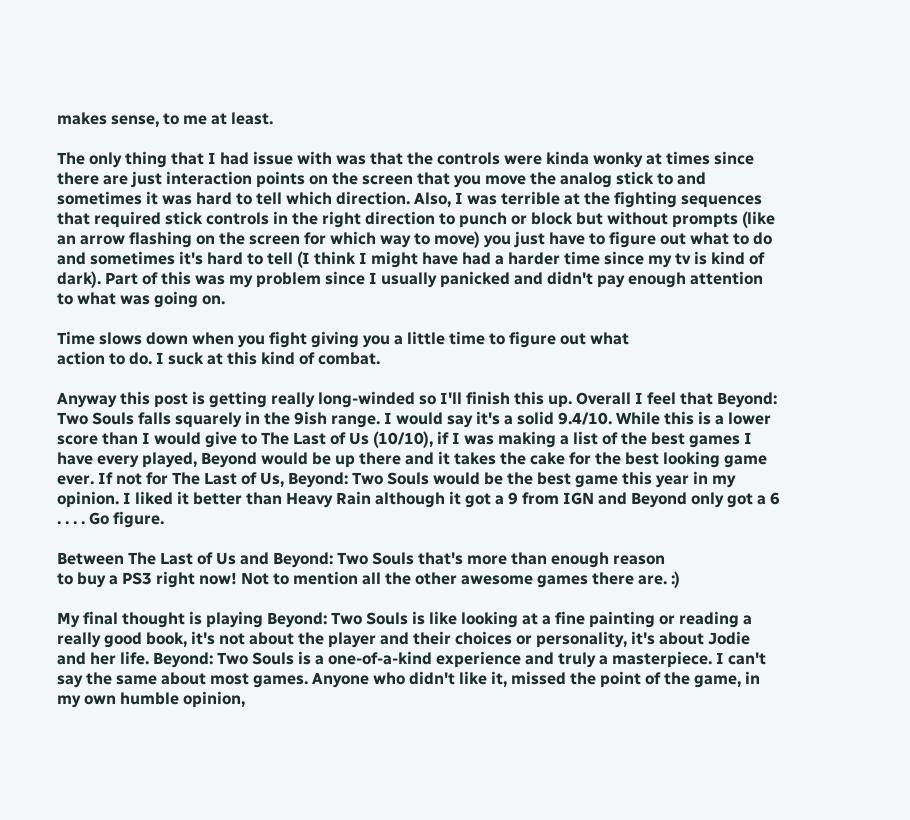makes sense, to me at least.

The only thing that I had issue with was that the controls were kinda wonky at times since there are just interaction points on the screen that you move the analog stick to and sometimes it was hard to tell which direction. Also, I was terrible at the fighting sequences that required stick controls in the right direction to punch or block but without prompts (like an arrow flashing on the screen for which way to move) you just have to figure out what to do and sometimes it's hard to tell (I think I might have had a harder time since my tv is kind of dark). Part of this was my problem since I usually panicked and didn't pay enough attention to what was going on.

Time slows down when you fight giving you a little time to figure out what
action to do. I suck at this kind of combat.

Anyway this post is getting really long-winded so I'll finish this up. Overall I feel that Beyond: Two Souls falls squarely in the 9ish range. I would say it's a solid 9.4/10. While this is a lower score than I would give to The Last of Us (10/10), if I was making a list of the best games I have every played, Beyond would be up there and it takes the cake for the best looking game ever. If not for The Last of Us, Beyond: Two Souls would be the best game this year in my opinion. I liked it better than Heavy Rain although it got a 9 from IGN and Beyond only got a 6 . . . . Go figure.

Between The Last of Us and Beyond: Two Souls that's more than enough reason
to buy a PS3 right now! Not to mention all the other awesome games there are. :)

My final thought is playing Beyond: Two Souls is like looking at a fine painting or reading a really good book, it's not about the player and their choices or personality, it's about Jodie and her life. Beyond: Two Souls is a one-of-a-kind experience and truly a masterpiece. I can't say the same about most games. Anyone who didn't like it, missed the point of the game, in my own humble opinion,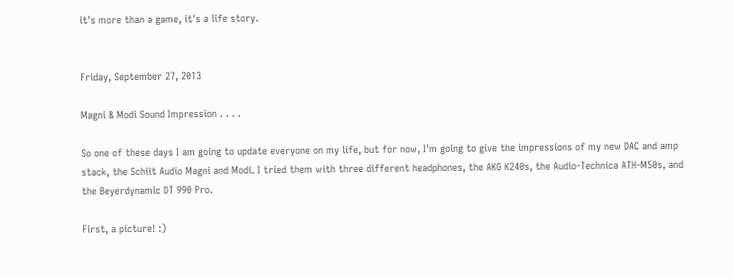it's more than a game, it's a life story.


Friday, September 27, 2013

Magni & Modi Sound Impression . . . .

So one of these days I am going to update everyone on my life, but for now, I'm going to give the impressions of my new DAC and amp stack, the Schiit Audio Magni and Modi. I tried them with three different headphones, the AKG K240s, the Audio-Technica ATH-M50s, and the Beyerdynamic DT 990 Pro.

First, a picture! :)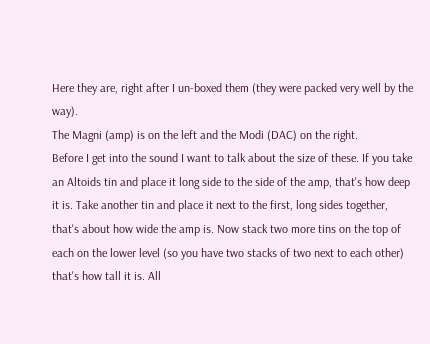Here they are, right after I un-boxed them (they were packed very well by the way).
The Magni (amp) is on the left and the Modi (DAC) on the right.
Before I get into the sound I want to talk about the size of these. If you take an Altoids tin and place it long side to the side of the amp, that's how deep it is. Take another tin and place it next to the first, long sides together, that's about how wide the amp is. Now stack two more tins on the top of each on the lower level (so you have two stacks of two next to each other) that's how tall it is. All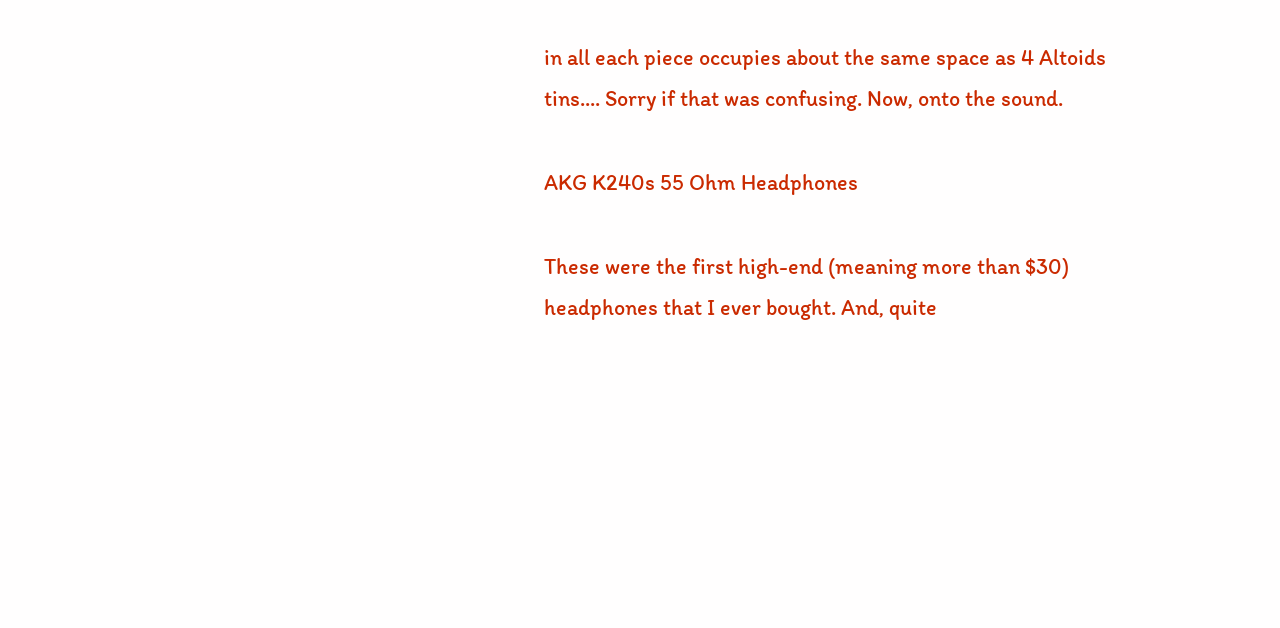in all each piece occupies about the same space as 4 Altoids tins.... Sorry if that was confusing. Now, onto the sound.

AKG K240s 55 Ohm Headphones

These were the first high-end (meaning more than $30) headphones that I ever bought. And, quite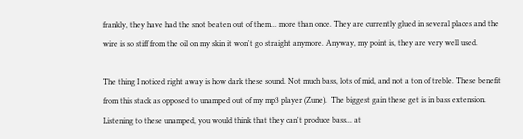frankly, they have had the snot beaten out of them... more than once. They are currently glued in several places and the wire is so stiff from the oil on my skin it won't go straight anymore. Anyway, my point is, they are very well used.

The thing I noticed right away is how dark these sound. Not much bass, lots of mid, and not a ton of treble. These benefit from this stack as opposed to unamped out of my mp3 player (Zune).  The biggest gain these get is in bass extension. Listening to these unamped, you would think that they can't produce bass... at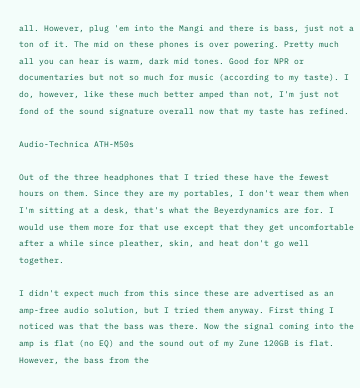all. However, plug 'em into the Mangi and there is bass, just not a ton of it. The mid on these phones is over powering. Pretty much all you can hear is warm, dark mid tones. Good for NPR or documentaries but not so much for music (according to my taste). I do, however, like these much better amped than not, I'm just not fond of the sound signature overall now that my taste has refined.

Audio-Technica ATH-M50s

Out of the three headphones that I tried these have the fewest hours on them. Since they are my portables, I don't wear them when I'm sitting at a desk, that's what the Beyerdynamics are for. I would use them more for that use except that they get uncomfortable after a while since pleather, skin, and heat don't go well together.

I didn't expect much from this since these are advertised as an amp-free audio solution, but I tried them anyway. First thing I noticed was that the bass was there. Now the signal coming into the amp is flat (no EQ) and the sound out of my Zune 120GB is flat. However, the bass from the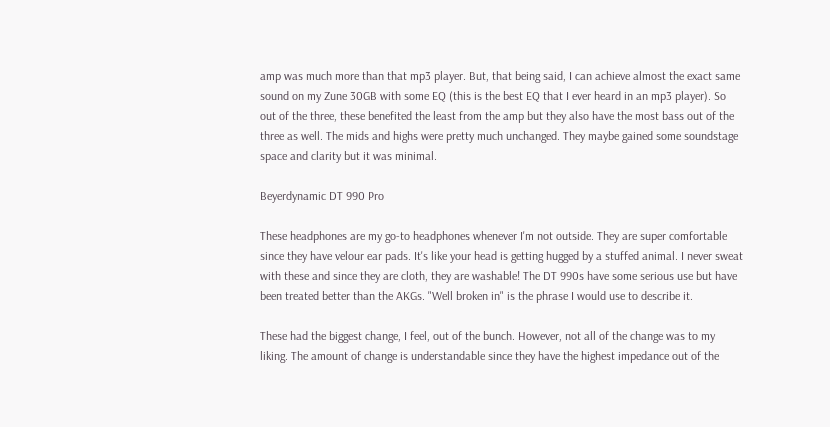amp was much more than that mp3 player. But, that being said, I can achieve almost the exact same sound on my Zune 30GB with some EQ (this is the best EQ that I ever heard in an mp3 player). So out of the three, these benefited the least from the amp but they also have the most bass out of the three as well. The mids and highs were pretty much unchanged. They maybe gained some soundstage space and clarity but it was minimal.

Beyerdynamic DT 990 Pro

These headphones are my go-to headphones whenever I'm not outside. They are super comfortable since they have velour ear pads. It's like your head is getting hugged by a stuffed animal. I never sweat with these and since they are cloth, they are washable! The DT 990s have some serious use but have been treated better than the AKGs. "Well broken in" is the phrase I would use to describe it.

These had the biggest change, I feel, out of the bunch. However, not all of the change was to my liking. The amount of change is understandable since they have the highest impedance out of the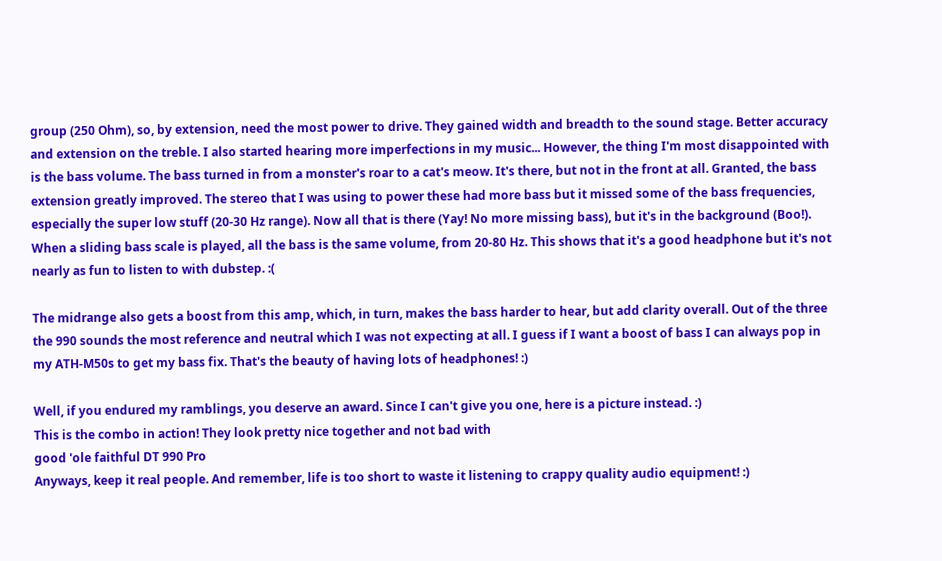group (250 Ohm), so, by extension, need the most power to drive. They gained width and breadth to the sound stage. Better accuracy and extension on the treble. I also started hearing more imperfections in my music... However, the thing I'm most disappointed with is the bass volume. The bass turned in from a monster's roar to a cat's meow. It's there, but not in the front at all. Granted, the bass extension greatly improved. The stereo that I was using to power these had more bass but it missed some of the bass frequencies, especially the super low stuff (20-30 Hz range). Now all that is there (Yay! No more missing bass), but it's in the background (Boo!). When a sliding bass scale is played, all the bass is the same volume, from 20-80 Hz. This shows that it's a good headphone but it's not nearly as fun to listen to with dubstep. :(

The midrange also gets a boost from this amp, which, in turn, makes the bass harder to hear, but add clarity overall. Out of the three the 990 sounds the most reference and neutral which I was not expecting at all. I guess if I want a boost of bass I can always pop in my ATH-M50s to get my bass fix. That's the beauty of having lots of headphones! :)

Well, if you endured my ramblings, you deserve an award. Since I can't give you one, here is a picture instead. :)
This is the combo in action! They look pretty nice together and not bad with
good 'ole faithful DT 990 Pro
Anyways, keep it real people. And remember, life is too short to waste it listening to crappy quality audio equipment! :)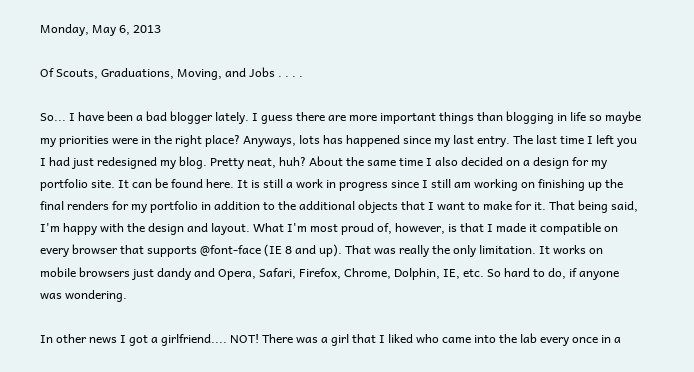Monday, May 6, 2013

Of Scouts, Graduations, Moving, and Jobs . . . .

So... I have been a bad blogger lately. I guess there are more important things than blogging in life so maybe my priorities were in the right place? Anyways, lots has happened since my last entry. The last time I left you I had just redesigned my blog. Pretty neat, huh? About the same time I also decided on a design for my portfolio site. It can be found here. It is still a work in progress since I still am working on finishing up the final renders for my portfolio in addition to the additional objects that I want to make for it. That being said, I'm happy with the design and layout. What I'm most proud of, however, is that I made it compatible on every browser that supports @font-face (IE 8 and up). That was really the only limitation. It works on mobile browsers just dandy and Opera, Safari, Firefox, Chrome, Dolphin, IE, etc. So hard to do, if anyone was wondering.

In other news I got a girlfriend.... NOT! There was a girl that I liked who came into the lab every once in a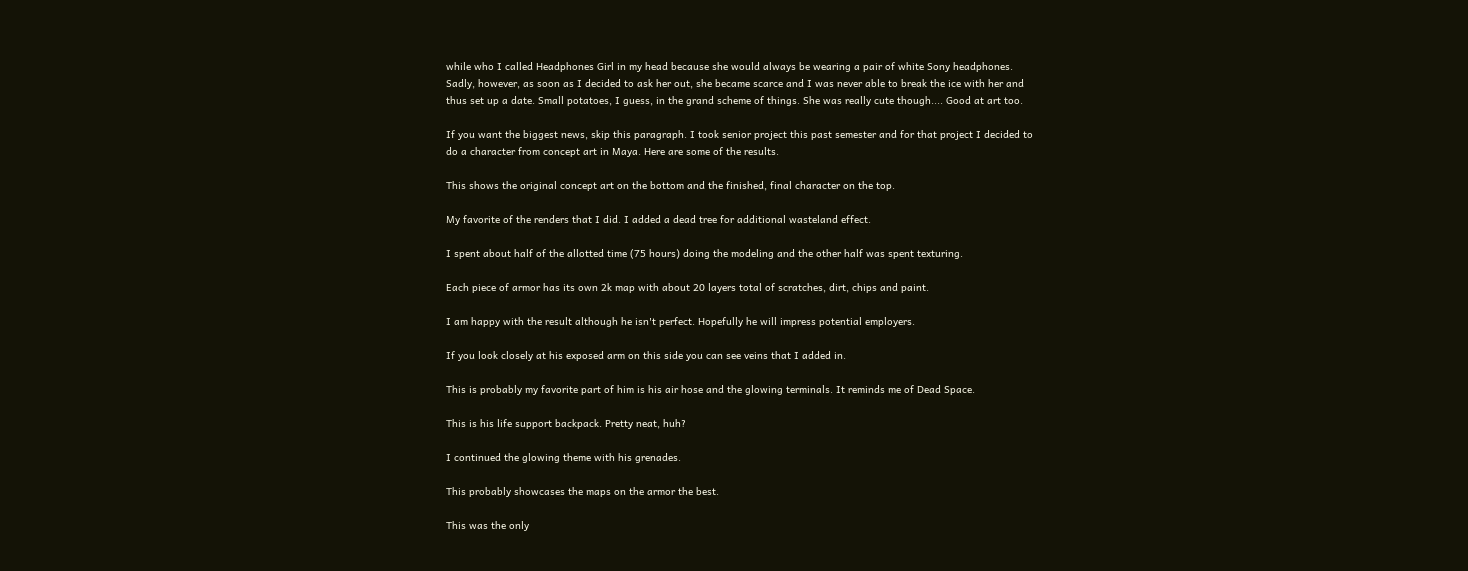while who I called Headphones Girl in my head because she would always be wearing a pair of white Sony headphones. Sadly, however, as soon as I decided to ask her out, she became scarce and I was never able to break the ice with her and thus set up a date. Small potatoes, I guess, in the grand scheme of things. She was really cute though.... Good at art too.

If you want the biggest news, skip this paragraph. I took senior project this past semester and for that project I decided to do a character from concept art in Maya. Here are some of the results.

This shows the original concept art on the bottom and the finished, final character on the top.

My favorite of the renders that I did. I added a dead tree for additional wasteland effect.

I spent about half of the allotted time (75 hours) doing the modeling and the other half was spent texturing.

Each piece of armor has its own 2k map with about 20 layers total of scratches, dirt, chips and paint.

I am happy with the result although he isn't perfect. Hopefully he will impress potential employers.

If you look closely at his exposed arm on this side you can see veins that I added in.

This is probably my favorite part of him is his air hose and the glowing terminals. It reminds me of Dead Space.

This is his life support backpack. Pretty neat, huh?

I continued the glowing theme with his grenades.

This probably showcases the maps on the armor the best.

This was the only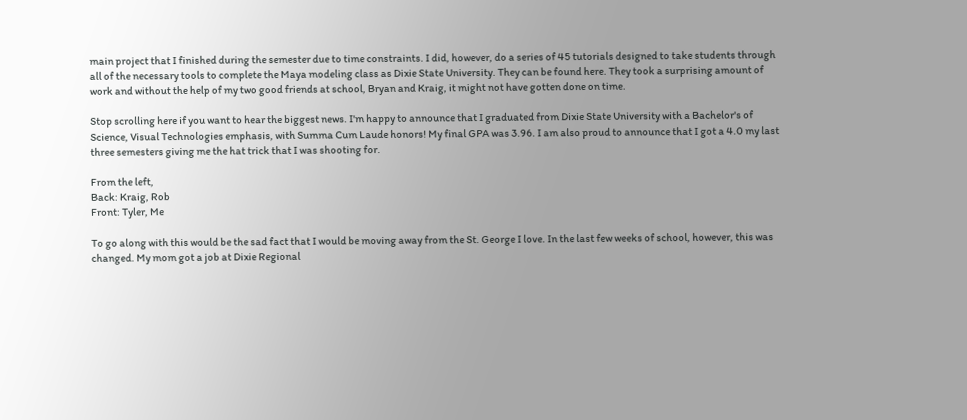main project that I finished during the semester due to time constraints. I did, however, do a series of 45 tutorials designed to take students through all of the necessary tools to complete the Maya modeling class as Dixie State University. They can be found here. They took a surprising amount of work and without the help of my two good friends at school, Bryan and Kraig, it might not have gotten done on time.

Stop scrolling here if you want to hear the biggest news. I'm happy to announce that I graduated from Dixie State University with a Bachelor's of Science, Visual Technologies emphasis, with Summa Cum Laude honors! My final GPA was 3.96. I am also proud to announce that I got a 4.0 my last three semesters giving me the hat trick that I was shooting for.

From the left,
Back: Kraig, Rob
Front: Tyler, Me

To go along with this would be the sad fact that I would be moving away from the St. George I love. In the last few weeks of school, however, this was changed. My mom got a job at Dixie Regional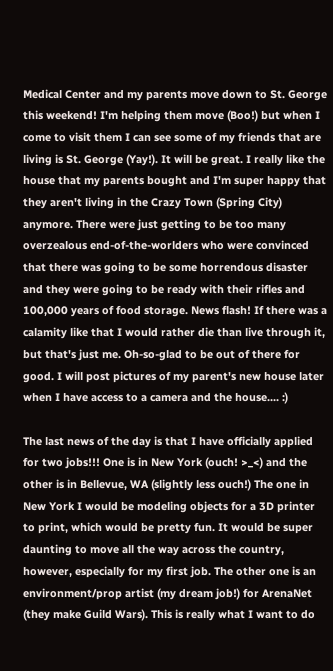Medical Center and my parents move down to St. George this weekend! I'm helping them move (Boo!) but when I come to visit them I can see some of my friends that are living is St. George (Yay!). It will be great. I really like the house that my parents bought and I'm super happy that they aren't living in the Crazy Town (Spring City) anymore. There were just getting to be too many overzealous end-of-the-worlders who were convinced that there was going to be some horrendous disaster and they were going to be ready with their rifles and 100,000 years of food storage. News flash! If there was a calamity like that I would rather die than live through it, but that's just me. Oh-so-glad to be out of there for good. I will post pictures of my parent's new house later when I have access to a camera and the house.... :)

The last news of the day is that I have officially applied for two jobs!!! One is in New York (ouch! >_<) and the other is in Bellevue, WA (slightly less ouch!) The one in New York I would be modeling objects for a 3D printer to print, which would be pretty fun. It would be super daunting to move all the way across the country, however, especially for my first job. The other one is an environment/prop artist (my dream job!) for ArenaNet (they make Guild Wars). This is really what I want to do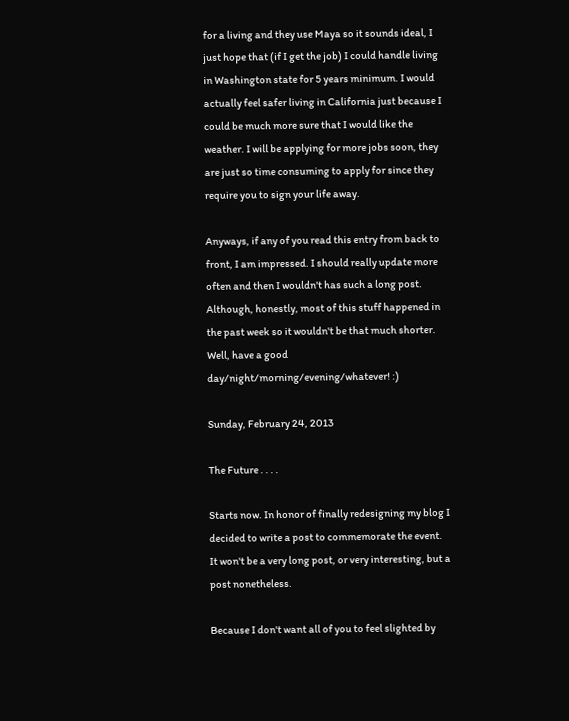for a living and they use Maya so it sounds ideal, I just hope that (if I get the job) I could handle living in Washington state for 5 years minimum. I would actually feel safer living in California just because I could be much more sure that I would like the weather. I will be applying for more jobs soon, they are just so time consuming to apply for since they require you to sign your life away.

Anyways, if any of you read this entry from back to front, I am impressed. I should really update more often and then I wouldn't has such a long post. Although, honestly, most of this stuff happened in the past week so it wouldn't be that much shorter. Well, have a good day/night/morning/evening/whatever! :)

Sunday, February 24, 2013

The Future . . . .

Starts now. In honor of finally redesigning my blog I decided to write a post to commemorate the event. It won't be a very long post, or very interesting, but a post nonetheless.

Because I don't want all of you to feel slighted by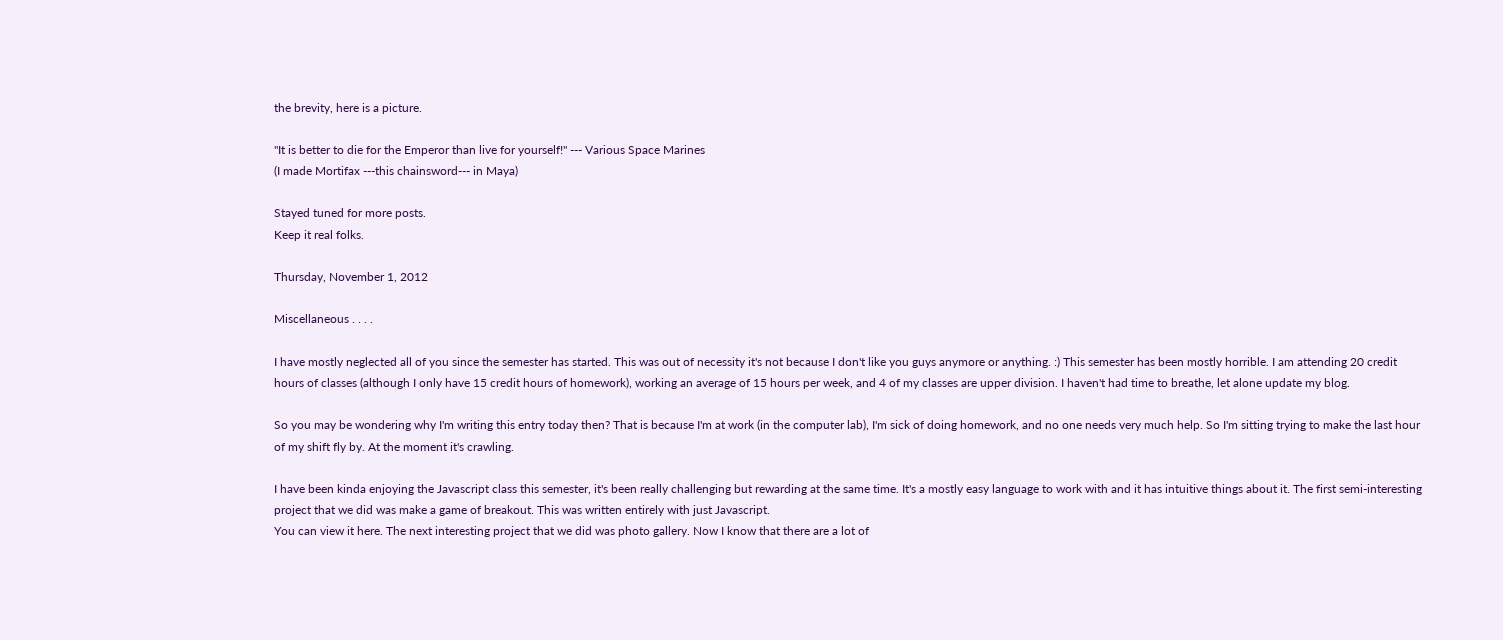the brevity, here is a picture.

"It is better to die for the Emperor than live for yourself!" --- Various Space Marines
(I made Mortifax ---this chainsword--- in Maya)

Stayed tuned for more posts.
Keep it real folks.

Thursday, November 1, 2012

Miscellaneous . . . .

I have mostly neglected all of you since the semester has started. This was out of necessity it's not because I don't like you guys anymore or anything. :) This semester has been mostly horrible. I am attending 20 credit hours of classes (although I only have 15 credit hours of homework), working an average of 15 hours per week, and 4 of my classes are upper division. I haven't had time to breathe, let alone update my blog.

So you may be wondering why I'm writing this entry today then? That is because I'm at work (in the computer lab), I'm sick of doing homework, and no one needs very much help. So I'm sitting trying to make the last hour of my shift fly by. At the moment it's crawling.

I have been kinda enjoying the Javascript class this semester, it's been really challenging but rewarding at the same time. It's a mostly easy language to work with and it has intuitive things about it. The first semi-interesting project that we did was make a game of breakout. This was written entirely with just Javascript.
You can view it here. The next interesting project that we did was photo gallery. Now I know that there are a lot of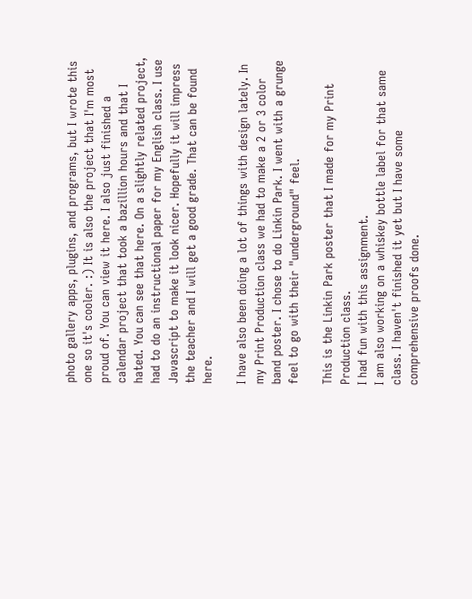photo gallery apps, plugins, and programs, but I wrote this one so it's cooler. :) It is also the project that I'm most proud of. You can view it here. I also just finished a calendar project that took a bazillion hours and that I hated. You can see that here. On a slightly related project, had to do an instructional paper for my English class. I use Javascript to make it look nicer. Hopefully it will impress the teacher and I will get a good grade. That can be found here.

I have also been doing a lot of things with design lately. In my Print Production class we had to make a 2 or 3 color band poster. I chose to do Linkin Park. I went with a grunge feel to go with their "underground" feel.

This is the Linkin Park poster that I made for my Print Production class.
I had fun with this assignment.
I am also working on a whiskey bottle label for that same class. I haven't finished it yet but I have some comprehensive proofs done.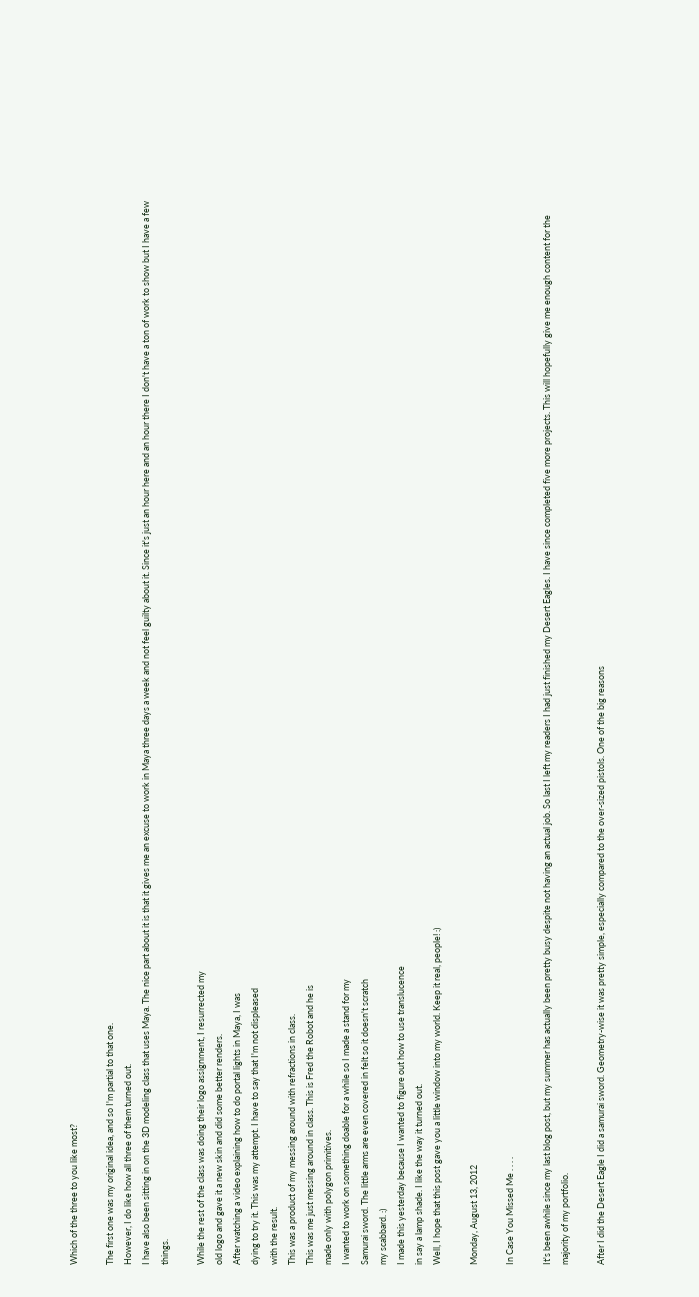Which of the three to you like most?

The first one was my original idea, and so I'm partial to that one.
However, I do like how all three of them turned out.
I have also been sitting in on the 3D modeling class that uses Maya. The nice part about it is that it gives me an excuse to work in Maya three days a week and not feel guilty about it. Since it's just an hour here and an hour there I don't have a ton of work to show but I have a few things.

While the rest of the class was doing their logo assignment, I resurrected my
old logo and gave it a new skin and did some better renders.
After watching a video explaining how to do portal lights in Maya, I was
dying to try it. This was my attempt. I have to say that I'm not displeased
with the result.
This was a product of my messing around with refractions in class.
This was me just messing around in class. This is Fred the Robot and he is
made only with polygon primitives.
I wanted to work on something doable for a while so I made a stand for my
Samurai sword. The little arms are even covered in felt so it doesn't scratch
my scabbard. :)
I made this yesterday because I wanted to figure out how to use translucence
in say a lamp shade. I like the way it turned out.
Well, I hope that this post gave you a little window into my world. Keep it real, people! :)

Monday, August 13, 2012

In Case You Missed Me . . . .

It's been awhile since my last blog post, but my summer has actually been pretty busy despite not having an actual job. So last I left my readers I had just finished my Desert Eagles. I have since completed five more projects. This will hopefully give me enough content for the majority of my portfolio.

After I did the Desert Eagle I did a samurai sword. Geometry-wise it was pretty simple, especially compared to the over-sized pistols. One of the big reasons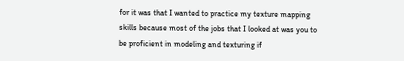for it was that I wanted to practice my texture mapping skills because most of the jobs that I looked at was you to be proficient in modeling and texturing if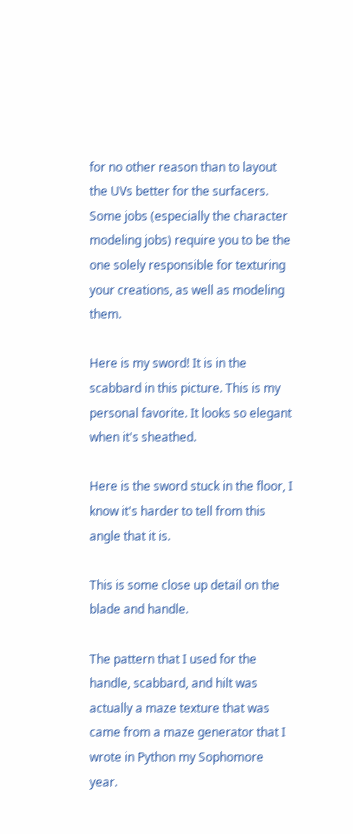for no other reason than to layout the UVs better for the surfacers. Some jobs (especially the character modeling jobs) require you to be the one solely responsible for texturing your creations, as well as modeling them.

Here is my sword! It is in the scabbard in this picture. This is my personal favorite. It looks so elegant when it's sheathed.

Here is the sword stuck in the floor, I know it's harder to tell from this angle that it is.

This is some close up detail on the blade and handle.

The pattern that I used for the handle, scabbard, and hilt was actually a maze texture that was came from a maze generator that I wrote in Python my Sophomore year.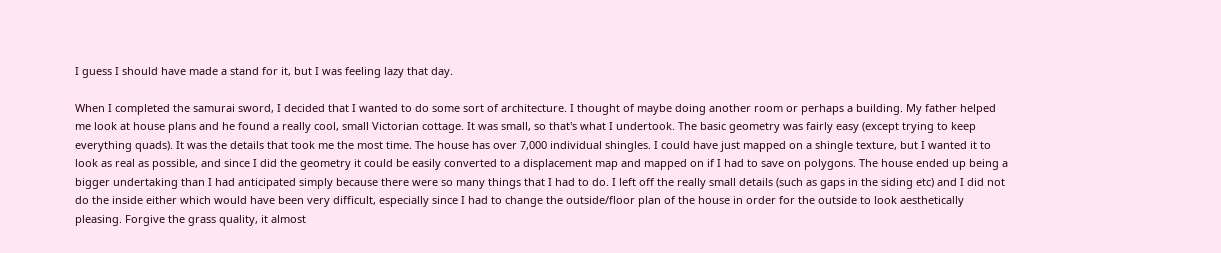I guess I should have made a stand for it, but I was feeling lazy that day.

When I completed the samurai sword, I decided that I wanted to do some sort of architecture. I thought of maybe doing another room or perhaps a building. My father helped me look at house plans and he found a really cool, small Victorian cottage. It was small, so that's what I undertook. The basic geometry was fairly easy (except trying to keep everything quads). It was the details that took me the most time. The house has over 7,000 individual shingles. I could have just mapped on a shingle texture, but I wanted it to look as real as possible, and since I did the geometry it could be easily converted to a displacement map and mapped on if I had to save on polygons. The house ended up being a bigger undertaking than I had anticipated simply because there were so many things that I had to do. I left off the really small details (such as gaps in the siding etc) and I did not do the inside either which would have been very difficult, especially since I had to change the outside/floor plan of the house in order for the outside to look aesthetically pleasing. Forgive the grass quality, it almost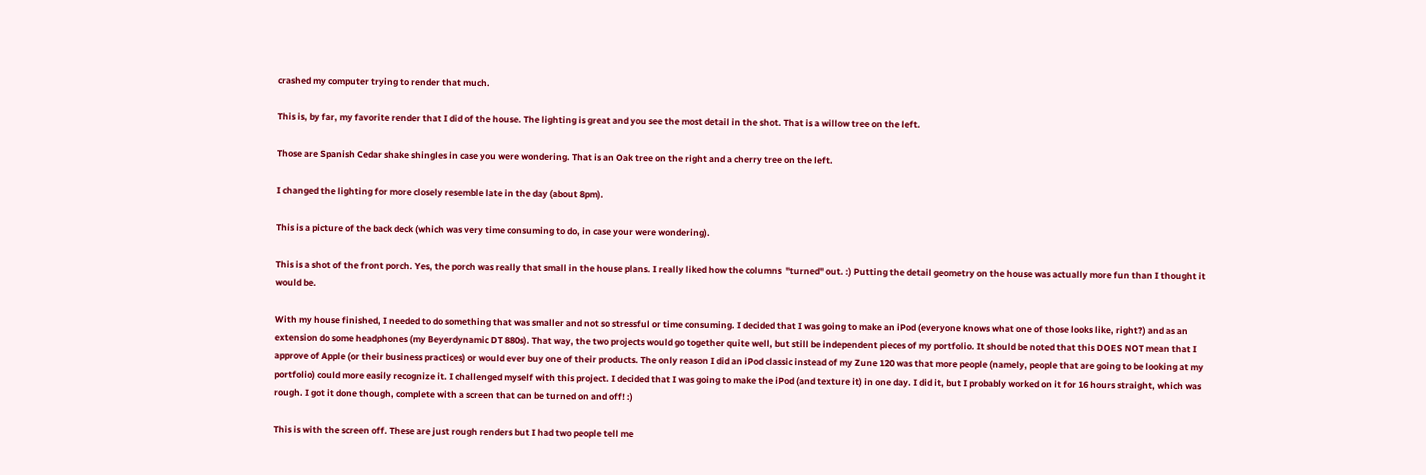crashed my computer trying to render that much.

This is, by far, my favorite render that I did of the house. The lighting is great and you see the most detail in the shot. That is a willow tree on the left.

Those are Spanish Cedar shake shingles in case you were wondering. That is an Oak tree on the right and a cherry tree on the left.

I changed the lighting for more closely resemble late in the day (about 8pm).

This is a picture of the back deck (which was very time consuming to do, in case your were wondering).

This is a shot of the front porch. Yes, the porch was really that small in the house plans. I really liked how the columns  "turned" out. :) Putting the detail geometry on the house was actually more fun than I thought it would be.

With my house finished, I needed to do something that was smaller and not so stressful or time consuming. I decided that I was going to make an iPod (everyone knows what one of those looks like, right?) and as an extension do some headphones (my Beyerdynamic DT 880s). That way, the two projects would go together quite well, but still be independent pieces of my portfolio. It should be noted that this DOES NOT mean that I approve of Apple (or their business practices) or would ever buy one of their products. The only reason I did an iPod classic instead of my Zune 120 was that more people (namely, people that are going to be looking at my portfolio) could more easily recognize it. I challenged myself with this project. I decided that I was going to make the iPod (and texture it) in one day. I did it, but I probably worked on it for 16 hours straight, which was rough. I got it done though, complete with a screen that can be turned on and off! :)

This is with the screen off. These are just rough renders but I had two people tell me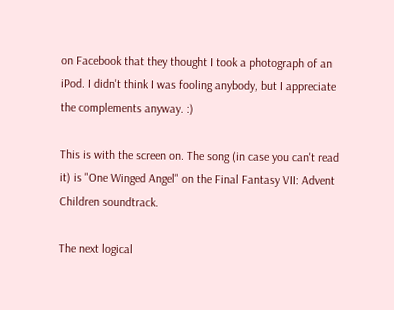on Facebook that they thought I took a photograph of an iPod. I didn't think I was fooling anybody, but I appreciate the complements anyway. :)

This is with the screen on. The song (in case you can't read it) is "One Winged Angel" on the Final Fantasy VII: Advent Children soundtrack.

The next logical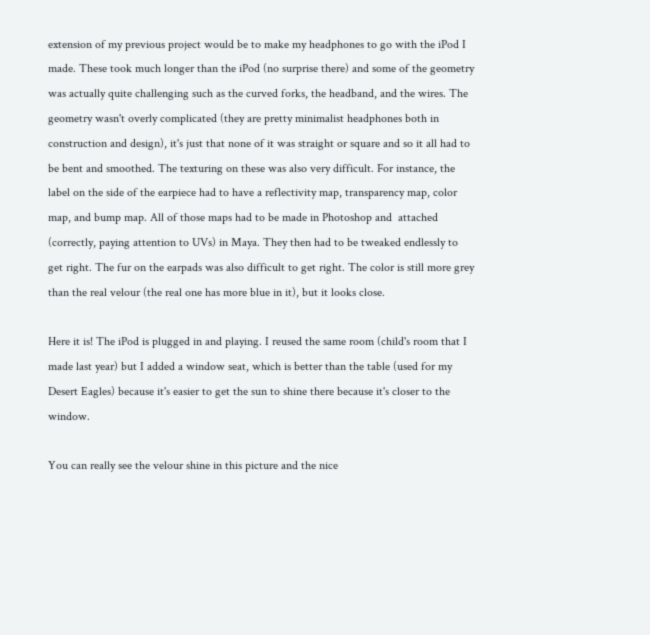extension of my previous project would be to make my headphones to go with the iPod I made. These took much longer than the iPod (no surprise there) and some of the geometry was actually quite challenging such as the curved forks, the headband, and the wires. The geometry wasn't overly complicated (they are pretty minimalist headphones both in construction and design), it's just that none of it was straight or square and so it all had to be bent and smoothed. The texturing on these was also very difficult. For instance, the label on the side of the earpiece had to have a reflectivity map, transparency map, color map, and bump map. All of those maps had to be made in Photoshop and  attached (correctly, paying attention to UVs) in Maya. They then had to be tweaked endlessly to get right. The fur on the earpads was also difficult to get right. The color is still more grey than the real velour (the real one has more blue in it), but it looks close.

Here it is! The iPod is plugged in and playing. I reused the same room (child's room that I made last year) but I added a window seat, which is better than the table (used for my Desert Eagles) because it's easier to get the sun to shine there because it's closer to the window.

You can really see the velour shine in this picture and the nice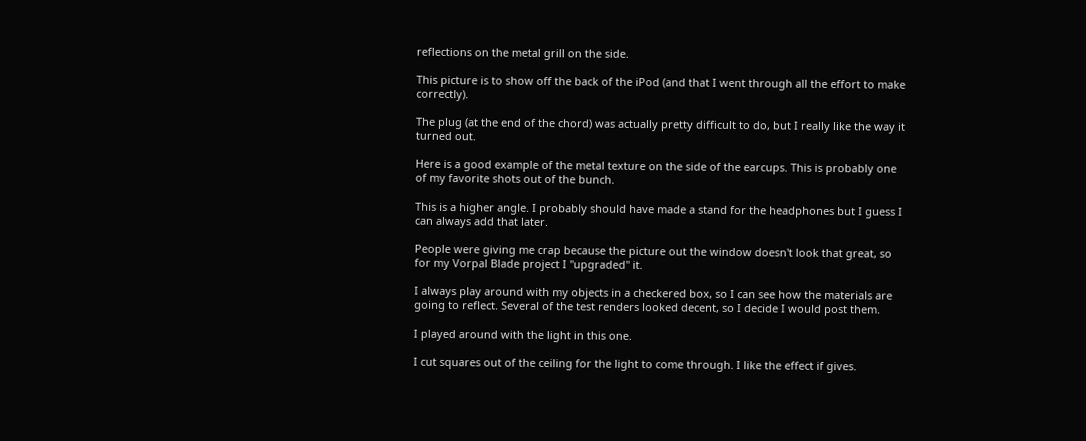reflections on the metal grill on the side.

This picture is to show off the back of the iPod (and that I went through all the effort to make correctly).

The plug (at the end of the chord) was actually pretty difficult to do, but I really like the way it turned out.

Here is a good example of the metal texture on the side of the earcups. This is probably one of my favorite shots out of the bunch.

This is a higher angle. I probably should have made a stand for the headphones but I guess I can always add that later.

People were giving me crap because the picture out the window doesn't look that great, so for my Vorpal Blade project I "upgraded" it.

I always play around with my objects in a checkered box, so I can see how the materials are going to reflect. Several of the test renders looked decent, so I decide I would post them.

I played around with the light in this one.

I cut squares out of the ceiling for the light to come through. I like the effect if gives.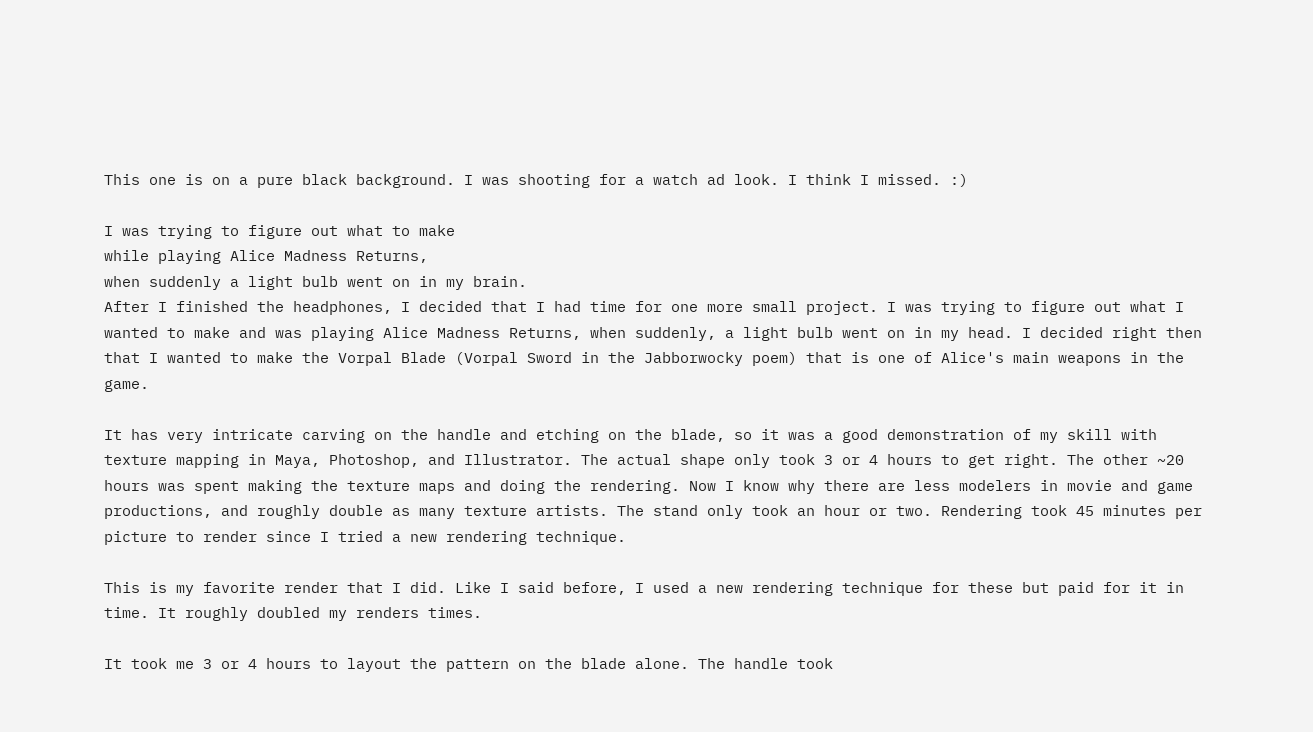This one is on a pure black background. I was shooting for a watch ad look. I think I missed. :)

I was trying to figure out what to make
while playing Alice Madness Returns,
when suddenly a light bulb went on in my brain.
After I finished the headphones, I decided that I had time for one more small project. I was trying to figure out what I wanted to make and was playing Alice Madness Returns, when suddenly, a light bulb went on in my head. I decided right then that I wanted to make the Vorpal Blade (Vorpal Sword in the Jabborwocky poem) that is one of Alice's main weapons in the game.

It has very intricate carving on the handle and etching on the blade, so it was a good demonstration of my skill with texture mapping in Maya, Photoshop, and Illustrator. The actual shape only took 3 or 4 hours to get right. The other ~20 hours was spent making the texture maps and doing the rendering. Now I know why there are less modelers in movie and game productions, and roughly double as many texture artists. The stand only took an hour or two. Rendering took 45 minutes per picture to render since I tried a new rendering technique.

This is my favorite render that I did. Like I said before, I used a new rendering technique for these but paid for it in time. It roughly doubled my renders times.

It took me 3 or 4 hours to layout the pattern on the blade alone. The handle took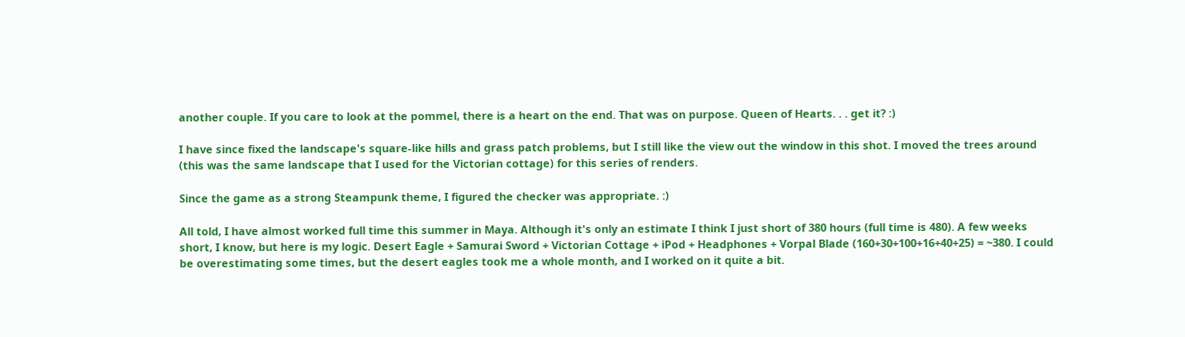another couple. If you care to look at the pommel, there is a heart on the end. That was on purpose. Queen of Hearts. . . get it? :)

I have since fixed the landscape's square-like hills and grass patch problems, but I still like the view out the window in this shot. I moved the trees around (this was the same landscape that I used for the Victorian cottage) for this series of renders.

Since the game as a strong Steampunk theme, I figured the checker was appropriate. :)

All told, I have almost worked full time this summer in Maya. Although it's only an estimate I think I just short of 380 hours (full time is 480). A few weeks short, I know, but here is my logic. Desert Eagle + Samurai Sword + Victorian Cottage + iPod + Headphones + Vorpal Blade (160+30+100+16+40+25) = ~380. I could be overestimating some times, but the desert eagles took me a whole month, and I worked on it quite a bit.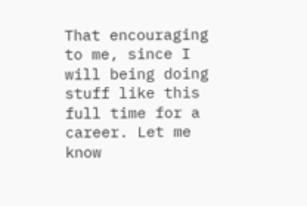That encouraging to me, since I will being doing stuff like this full time for a career. Let me know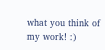what you think of my work! :)